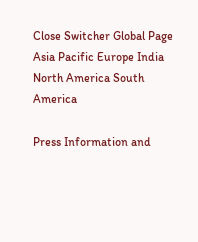Close Switcher Global Page
Asia Pacific Europe India North America South America

Press Information and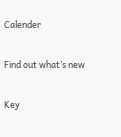Calender

Find out what’s new

Key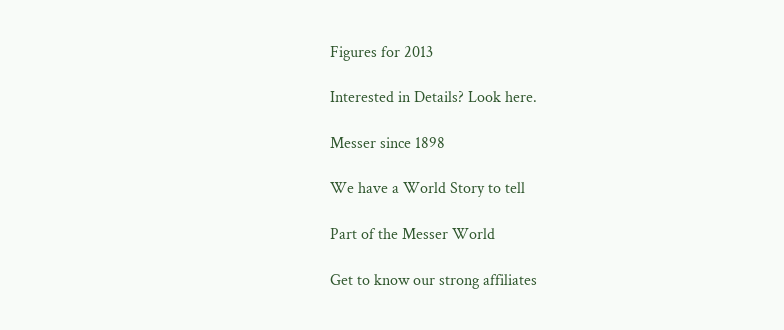Figures for 2013

Interested in Details? Look here.

Messer since 1898

We have a World Story to tell

Part of the Messer World

Get to know our strong affiliates